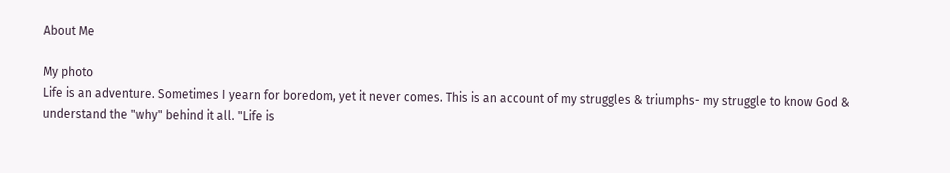About Me

My photo
Life is an adventure. Sometimes I yearn for boredom, yet it never comes. This is an account of my struggles & triumphs- my struggle to know God & understand the "why" behind it all. "Life is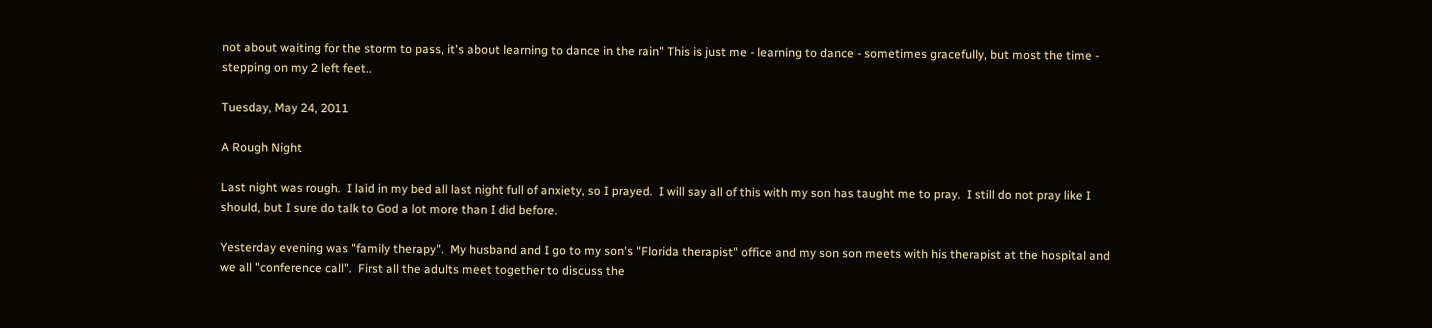not about waiting for the storm to pass, it's about learning to dance in the rain" This is just me - learning to dance - sometimes gracefully, but most the time - stepping on my 2 left feet..

Tuesday, May 24, 2011

A Rough Night

Last night was rough.  I laid in my bed all last night full of anxiety, so I prayed.  I will say all of this with my son has taught me to pray.  I still do not pray like I should, but I sure do talk to God a lot more than I did before.

Yesterday evening was "family therapy".  My husband and I go to my son's "Florida therapist" office and my son son meets with his therapist at the hospital and we all "conference call".  First all the adults meet together to discuss the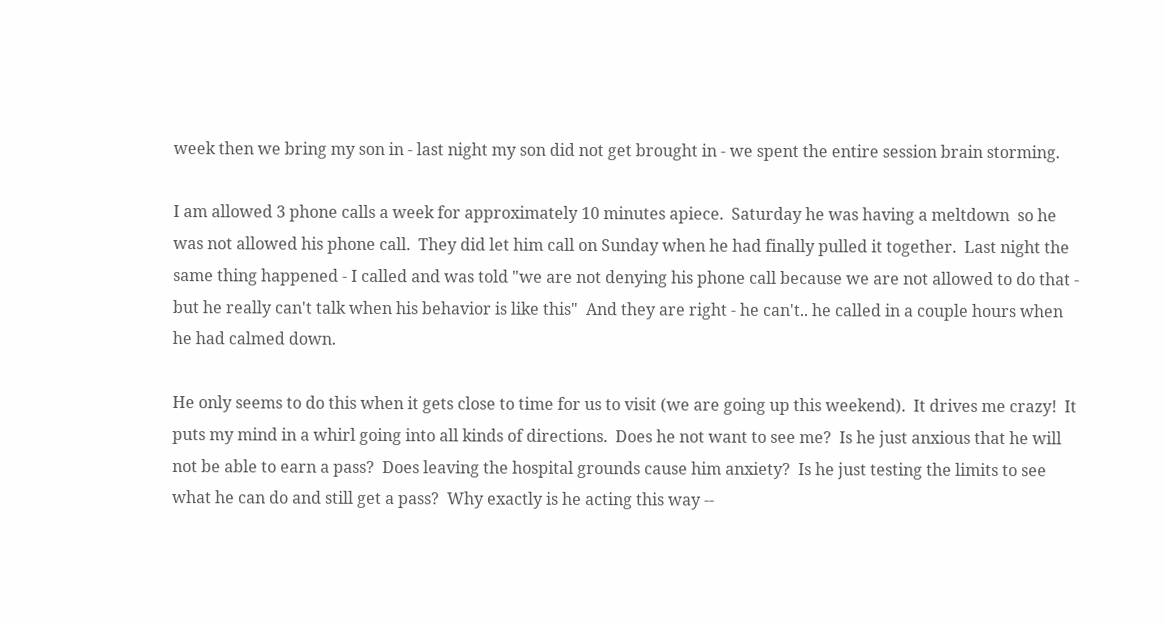week then we bring my son in - last night my son did not get brought in - we spent the entire session brain storming.

I am allowed 3 phone calls a week for approximately 10 minutes apiece.  Saturday he was having a meltdown  so he was not allowed his phone call.  They did let him call on Sunday when he had finally pulled it together.  Last night the same thing happened - I called and was told "we are not denying his phone call because we are not allowed to do that - but he really can't talk when his behavior is like this"  And they are right - he can't.. he called in a couple hours when he had calmed down.

He only seems to do this when it gets close to time for us to visit (we are going up this weekend).  It drives me crazy!  It puts my mind in a whirl going into all kinds of directions.  Does he not want to see me?  Is he just anxious that he will not be able to earn a pass?  Does leaving the hospital grounds cause him anxiety?  Is he just testing the limits to see what he can do and still get a pass?  Why exactly is he acting this way --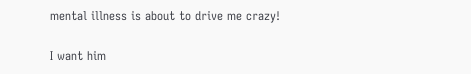mental illness is about to drive me crazy!

I want him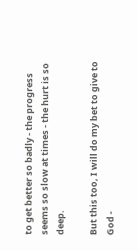to get better so badly - the progress seems so slow at times - the hurt is so deep.

But this too, I will do my bet to give to God -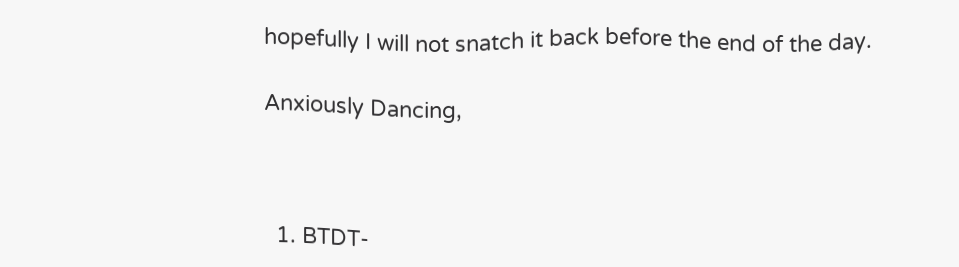hopefully I will not snatch it back before the end of the day.

Anxiously Dancing,



  1. BTDT-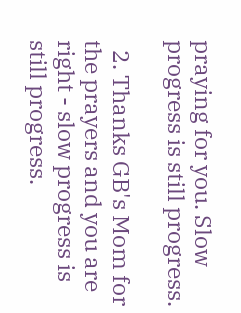praying for you. Slow progress is still progress.

  2. Thanks GB's Mom for the prayers and you are right - slow progress is still progress.